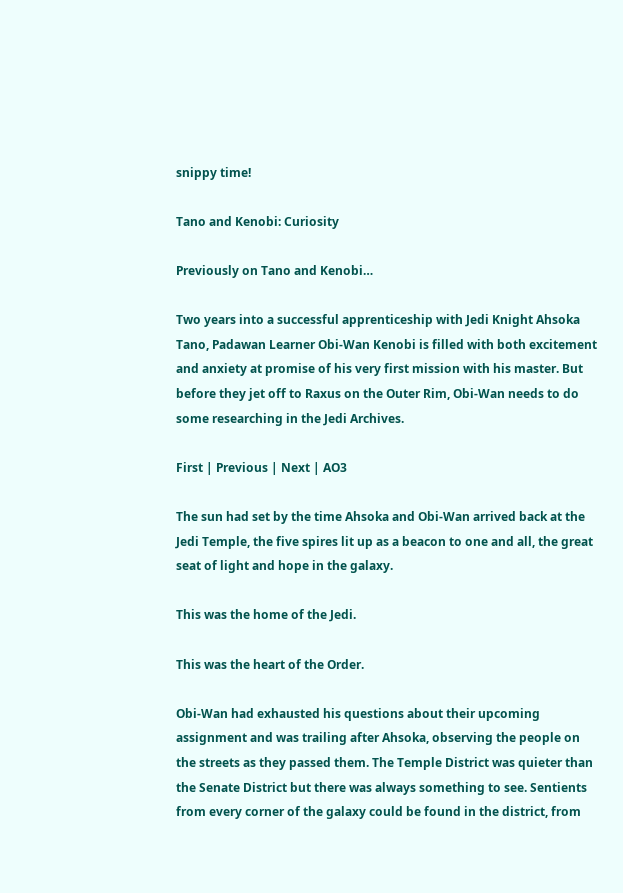snippy time!

Tano and Kenobi: Curiosity

Previously on Tano and Kenobi…

Two years into a successful apprenticeship with Jedi Knight Ahsoka Tano, Padawan Learner Obi-Wan Kenobi is filled with both excitement and anxiety at promise of his very first mission with his master. But before they jet off to Raxus on the Outer Rim, Obi-Wan needs to do some researching in the Jedi Archives.

First | Previous | Next | AO3

The sun had set by the time Ahsoka and Obi-Wan arrived back at the Jedi Temple, the five spires lit up as a beacon to one and all, the great seat of light and hope in the galaxy.

This was the home of the Jedi.

This was the heart of the Order.

Obi-Wan had exhausted his questions about their upcoming assignment and was trailing after Ahsoka, observing the people on the streets as they passed them. The Temple District was quieter than the Senate District but there was always something to see. Sentients from every corner of the galaxy could be found in the district, from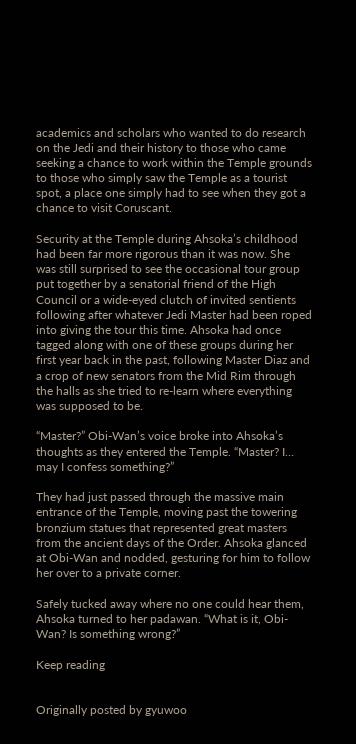academics and scholars who wanted to do research on the Jedi and their history to those who came seeking a chance to work within the Temple grounds to those who simply saw the Temple as a tourist spot, a place one simply had to see when they got a chance to visit Coruscant.

Security at the Temple during Ahsoka’s childhood had been far more rigorous than it was now. She was still surprised to see the occasional tour group put together by a senatorial friend of the High Council or a wide-eyed clutch of invited sentients following after whatever Jedi Master had been roped into giving the tour this time. Ahsoka had once tagged along with one of these groups during her first year back in the past, following Master Diaz and a crop of new senators from the Mid Rim through the halls as she tried to re-learn where everything was supposed to be.

“Master?” Obi-Wan’s voice broke into Ahsoka’s thoughts as they entered the Temple. “Master? I… may I confess something?”

They had just passed through the massive main entrance of the Temple, moving past the towering bronzium statues that represented great masters from the ancient days of the Order. Ahsoka glanced at Obi-Wan and nodded, gesturing for him to follow her over to a private corner.

Safely tucked away where no one could hear them, Ahsoka turned to her padawan. “What is it, Obi-Wan? Is something wrong?”

Keep reading


Originally posted by gyuwoo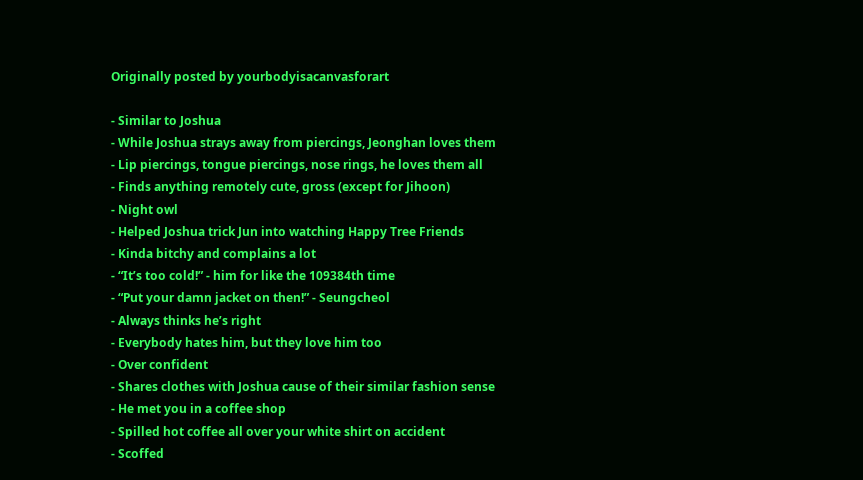Originally posted by yourbodyisacanvasforart

- Similar to Joshua
- While Joshua strays away from piercings, Jeonghan loves them
- Lip piercings, tongue piercings, nose rings, he loves them all
- Finds anything remotely cute, gross (except for Jihoon)
- Night owl
- Helped Joshua trick Jun into watching Happy Tree Friends
- Kinda bitchy and complains a lot
- “It’s too cold!” - him for like the 109384th time
- “Put your damn jacket on then!” - Seungcheol
- Always thinks he’s right
- Everybody hates him, but they love him too
- Over confident
- Shares clothes with Joshua cause of their similar fashion sense
- He met you in a coffee shop
- Spilled hot coffee all over your white shirt on accident
- Scoffed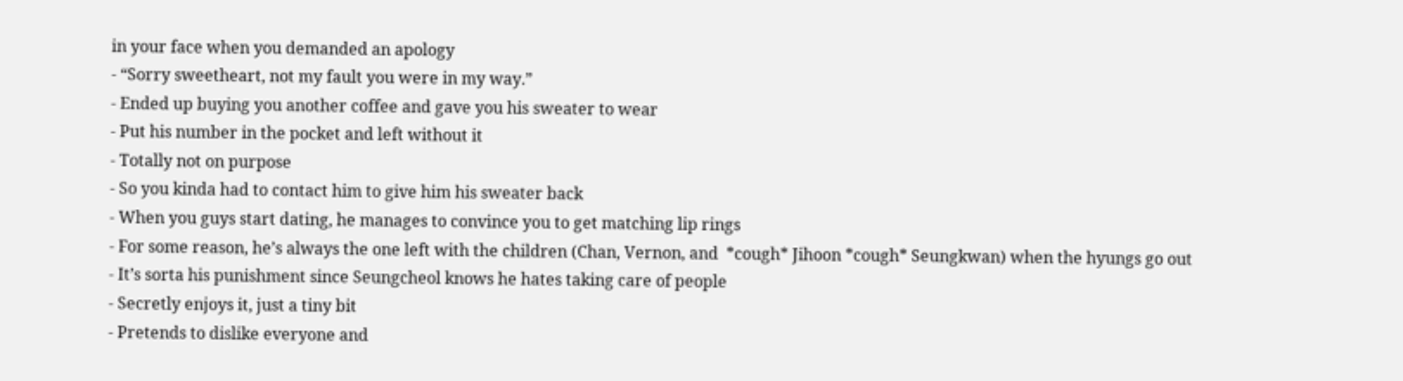in your face when you demanded an apology
- “Sorry sweetheart, not my fault you were in my way.”
- Ended up buying you another coffee and gave you his sweater to wear
- Put his number in the pocket and left without it
- Totally not on purpose
- So you kinda had to contact him to give him his sweater back
- When you guys start dating, he manages to convince you to get matching lip rings
- For some reason, he’s always the one left with the children (Chan, Vernon, and  *cough* Jihoon *cough* Seungkwan) when the hyungs go out
- It’s sorta his punishment since Seungcheol knows he hates taking care of people
- Secretly enjoys it, just a tiny bit
- Pretends to dislike everyone and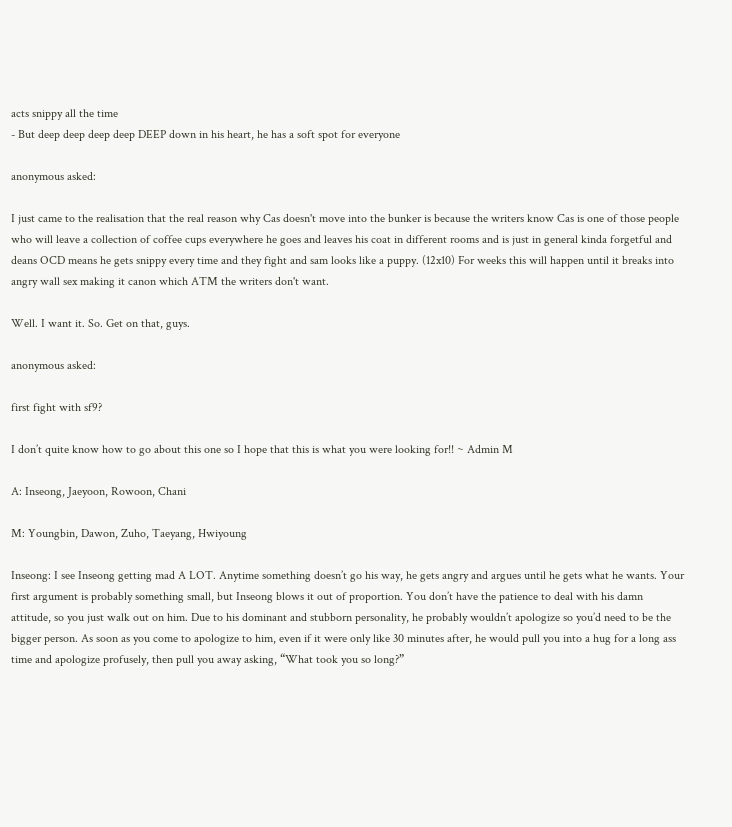acts snippy all the time
- But deep deep deep deep DEEP down in his heart, he has a soft spot for everyone

anonymous asked:

I just came to the realisation that the real reason why Cas doesn't move into the bunker is because the writers know Cas is one of those people who will leave a collection of coffee cups everywhere he goes and leaves his coat in different rooms and is just in general kinda forgetful and deans OCD means he gets snippy every time and they fight and sam looks like a puppy. (12x10) For weeks this will happen until it breaks into angry wall sex making it canon which ATM the writers don't want.

Well. I want it. So. Get on that, guys.

anonymous asked:

first fight with sf9?

I don’t quite know how to go about this one so I hope that this is what you were looking for!! ~ Admin M

A: Inseong, Jaeyoon, Rowoon, Chani

M: Youngbin, Dawon, Zuho, Taeyang, Hwiyoung

Inseong: I see Inseong getting mad A LOT. Anytime something doesn’t go his way, he gets angry and argues until he gets what he wants. Your first argument is probably something small, but Inseong blows it out of proportion. You don’t have the patience to deal with his damn attitude, so you just walk out on him. Due to his dominant and stubborn personality, he probably wouldn’t apologize so you’d need to be the bigger person. As soon as you come to apologize to him, even if it were only like 30 minutes after, he would pull you into a hug for a long ass time and apologize profusely, then pull you away asking, “What took you so long?”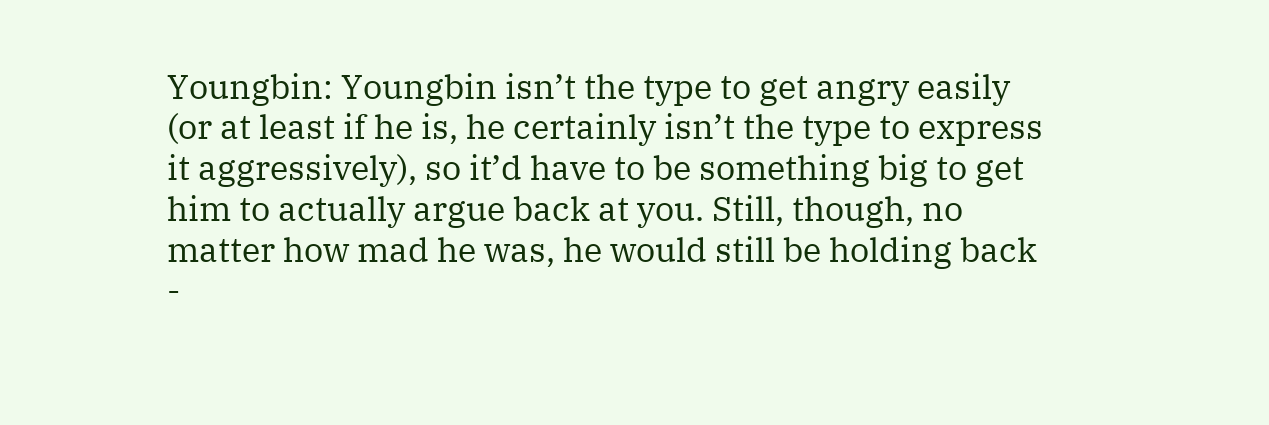Youngbin: Youngbin isn’t the type to get angry easily (or at least if he is, he certainly isn’t the type to express it aggressively), so it’d have to be something big to get him to actually argue back at you. Still, though, no matter how mad he was, he would still be holding back -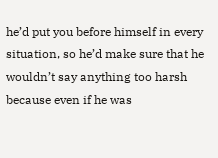he’d put you before himself in every situation, so he’d make sure that he wouldn’t say anything too harsh because even if he was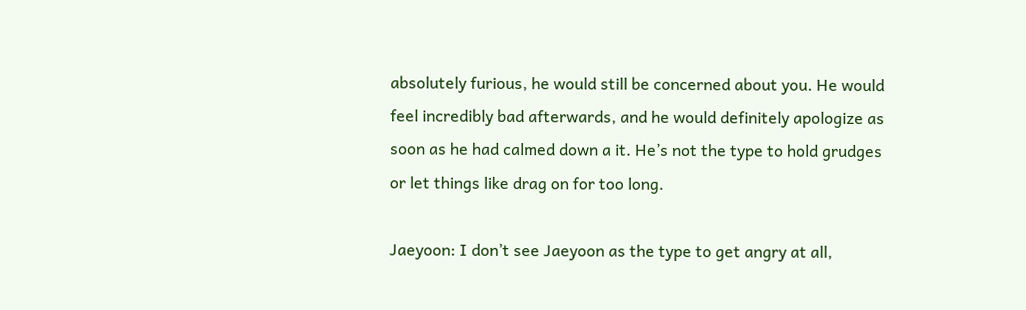absolutely furious, he would still be concerned about you. He would feel incredibly bad afterwards, and he would definitely apologize as soon as he had calmed down a it. He’s not the type to hold grudges or let things like drag on for too long.

Jaeyoon: I don’t see Jaeyoon as the type to get angry at all,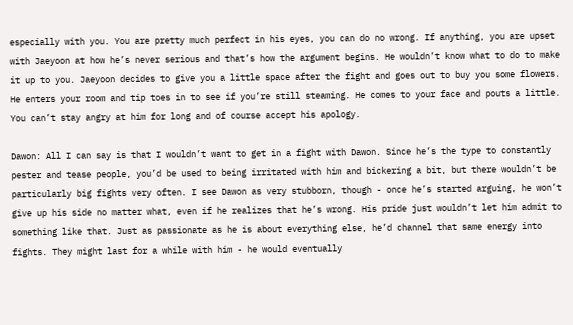especially with you. You are pretty much perfect in his eyes, you can do no wrong. If anything, you are upset with Jaeyoon at how he’s never serious and that’s how the argument begins. He wouldn’t know what to do to make it up to you. Jaeyoon decides to give you a little space after the fight and goes out to buy you some flowers. He enters your room and tip toes in to see if you’re still steaming. He comes to your face and pouts a little. You can’t stay angry at him for long and of course accept his apology.

Dawon: All I can say is that I wouldn’t want to get in a fight with Dawon. Since he’s the type to constantly pester and tease people, you’d be used to being irritated with him and bickering a bit, but there wouldn’t be particularly big fights very often. I see Dawon as very stubborn, though - once he’s started arguing, he won’t give up his side no matter what, even if he realizes that he’s wrong. His pride just wouldn’t let him admit to something like that. Just as passionate as he is about everything else, he’d channel that same energy into fights. They might last for a while with him - he would eventually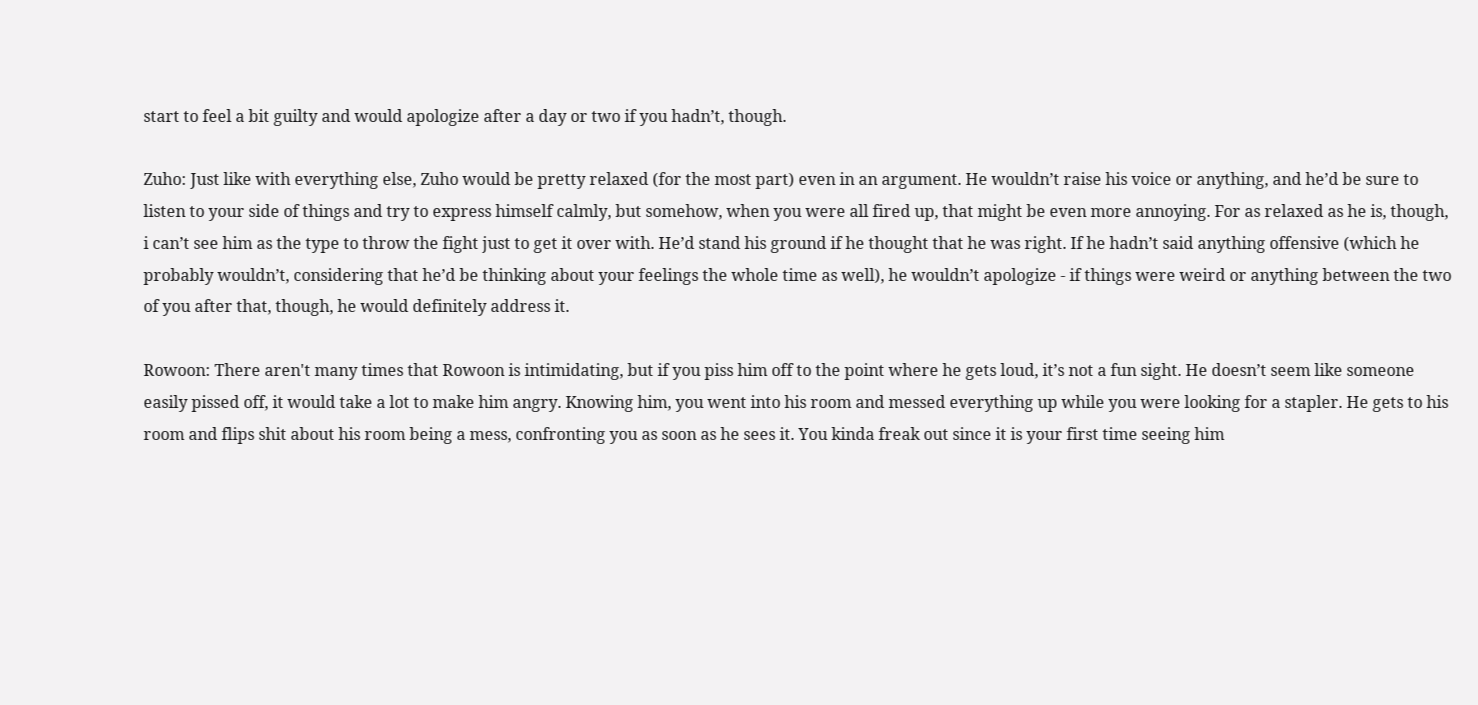start to feel a bit guilty and would apologize after a day or two if you hadn’t, though.

Zuho: Just like with everything else, Zuho would be pretty relaxed (for the most part) even in an argument. He wouldn’t raise his voice or anything, and he’d be sure to listen to your side of things and try to express himself calmly, but somehow, when you were all fired up, that might be even more annoying. For as relaxed as he is, though, i can’t see him as the type to throw the fight just to get it over with. He’d stand his ground if he thought that he was right. If he hadn’t said anything offensive (which he probably wouldn’t, considering that he’d be thinking about your feelings the whole time as well), he wouldn’t apologize - if things were weird or anything between the two of you after that, though, he would definitely address it.

Rowoon: There aren't many times that Rowoon is intimidating, but if you piss him off to the point where he gets loud, it’s not a fun sight. He doesn’t seem like someone easily pissed off, it would take a lot to make him angry. Knowing him, you went into his room and messed everything up while you were looking for a stapler. He gets to his room and flips shit about his room being a mess, confronting you as soon as he sees it. You kinda freak out since it is your first time seeing him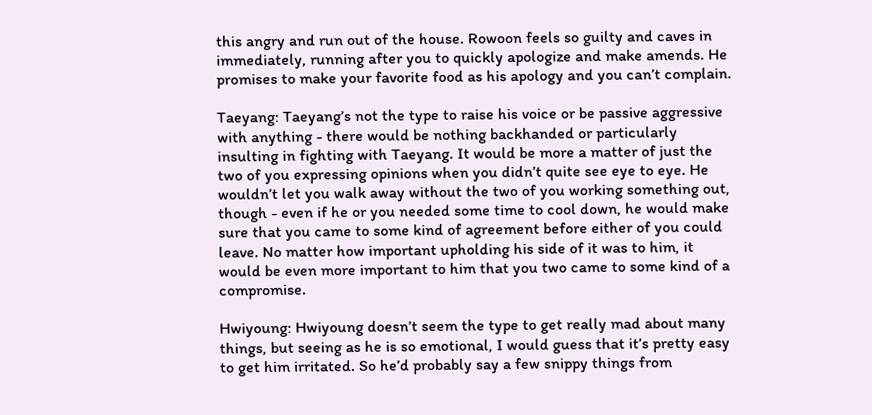this angry and run out of the house. Rowoon feels so guilty and caves in immediately, running after you to quickly apologize and make amends. He promises to make your favorite food as his apology and you can’t complain.

Taeyang: Taeyang’s not the type to raise his voice or be passive aggressive with anything - there would be nothing backhanded or particularly insulting in fighting with Taeyang. It would be more a matter of just the two of you expressing opinions when you didn’t quite see eye to eye. He wouldn’t let you walk away without the two of you working something out, though - even if he or you needed some time to cool down, he would make sure that you came to some kind of agreement before either of you could leave. No matter how important upholding his side of it was to him, it would be even more important to him that you two came to some kind of a compromise.

Hwiyoung: Hwiyoung doesn’t seem the type to get really mad about many things, but seeing as he is so emotional, I would guess that it’s pretty easy to get him irritated. So he’d probably say a few snippy things from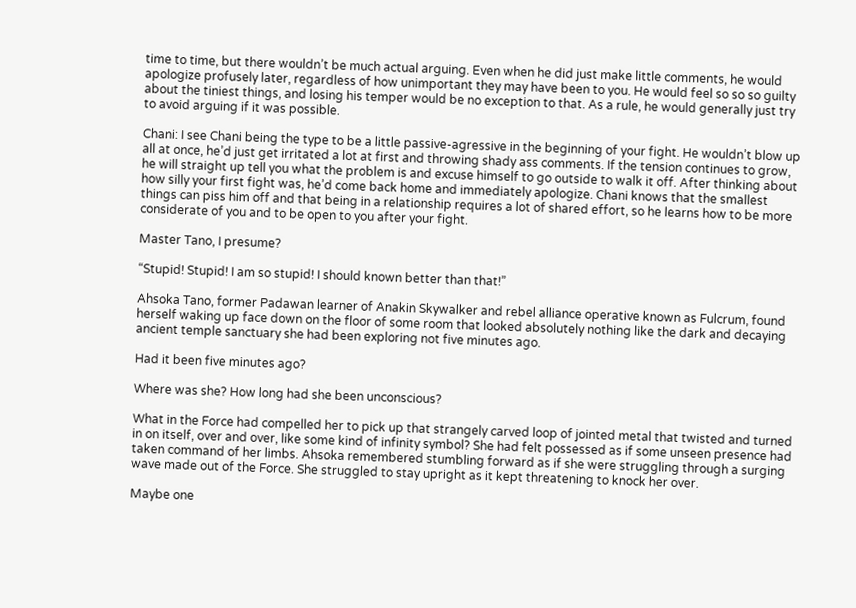time to time, but there wouldn’t be much actual arguing. Even when he did just make little comments, he would apologize profusely later, regardless of how unimportant they may have been to you. He would feel so so so guilty about the tiniest things, and losing his temper would be no exception to that. As a rule, he would generally just try to avoid arguing if it was possible.

Chani: I see Chani being the type to be a little passive-agressive in the beginning of your fight. He wouldn’t blow up all at once, he’d just get irritated a lot at first and throwing shady ass comments. If the tension continues to grow, he will straight up tell you what the problem is and excuse himself to go outside to walk it off. After thinking about how silly your first fight was, he’d come back home and immediately apologize. Chani knows that the smallest things can piss him off and that being in a relationship requires a lot of shared effort, so he learns how to be more considerate of you and to be open to you after your fight.

Master Tano, I presume?

“Stupid! Stupid! I am so stupid! I should known better than that!”

Ahsoka Tano, former Padawan learner of Anakin Skywalker and rebel alliance operative known as Fulcrum, found herself waking up face down on the floor of some room that looked absolutely nothing like the dark and decaying ancient temple sanctuary she had been exploring not five minutes ago.

Had it been five minutes ago?

Where was she? How long had she been unconscious?

What in the Force had compelled her to pick up that strangely carved loop of jointed metal that twisted and turned in on itself, over and over, like some kind of infinity symbol? She had felt possessed as if some unseen presence had taken command of her limbs. Ahsoka remembered stumbling forward as if she were struggling through a surging wave made out of the Force. She struggled to stay upright as it kept threatening to knock her over.

Maybe one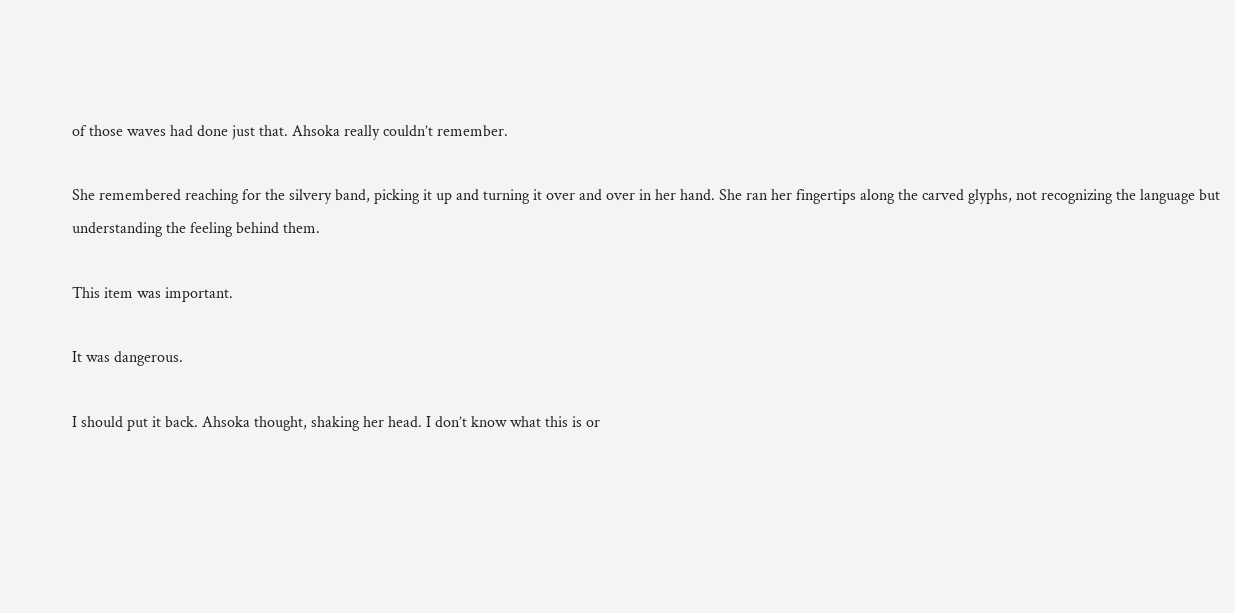of those waves had done just that. Ahsoka really couldn’t remember.

She remembered reaching for the silvery band, picking it up and turning it over and over in her hand. She ran her fingertips along the carved glyphs, not recognizing the language but understanding the feeling behind them.

This item was important.

It was dangerous.

I should put it back. Ahsoka thought, shaking her head. I don’t know what this is or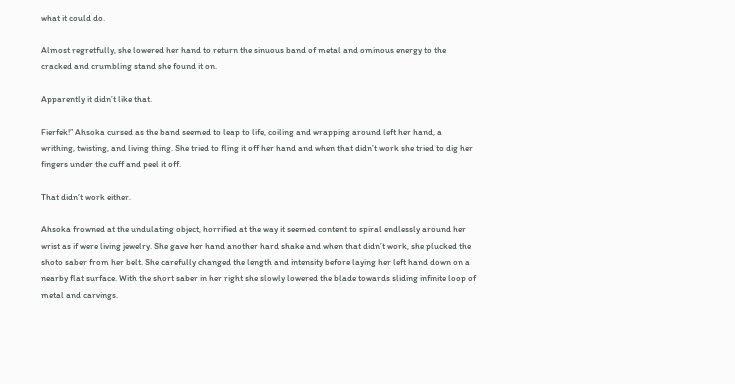what it could do.

Almost regretfully, she lowered her hand to return the sinuous band of metal and ominous energy to the cracked and crumbling stand she found it on.

Apparently it didn’t like that.

Fierfek!” Ahsoka cursed as the band seemed to leap to life, coiling and wrapping around left her hand, a writhing, twisting, and living thing. She tried to fling it off her hand and when that didn’t work she tried to dig her fingers under the cuff and peel it off.

That didn’t work either.

Ahsoka frowned at the undulating object, horrified at the way it seemed content to spiral endlessly around her wrist as if were living jewelry. She gave her hand another hard shake and when that didn’t work, she plucked the shoto saber from her belt. She carefully changed the length and intensity before laying her left hand down on a nearby flat surface. With the short saber in her right she slowly lowered the blade towards sliding infinite loop of metal and carvings.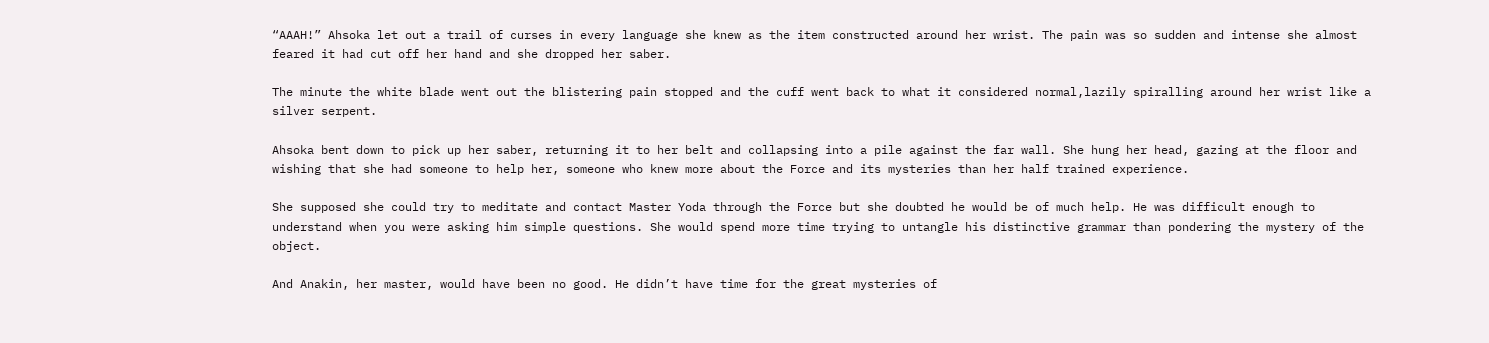“AAAH!” Ahsoka let out a trail of curses in every language she knew as the item constructed around her wrist. The pain was so sudden and intense she almost feared it had cut off her hand and she dropped her saber.

The minute the white blade went out the blistering pain stopped and the cuff went back to what it considered normal,lazily spiralling around her wrist like a silver serpent.

Ahsoka bent down to pick up her saber, returning it to her belt and collapsing into a pile against the far wall. She hung her head, gazing at the floor and wishing that she had someone to help her, someone who knew more about the Force and its mysteries than her half trained experience.

She supposed she could try to meditate and contact Master Yoda through the Force but she doubted he would be of much help. He was difficult enough to understand when you were asking him simple questions. She would spend more time trying to untangle his distinctive grammar than pondering the mystery of the object.

And Anakin, her master, would have been no good. He didn’t have time for the great mysteries of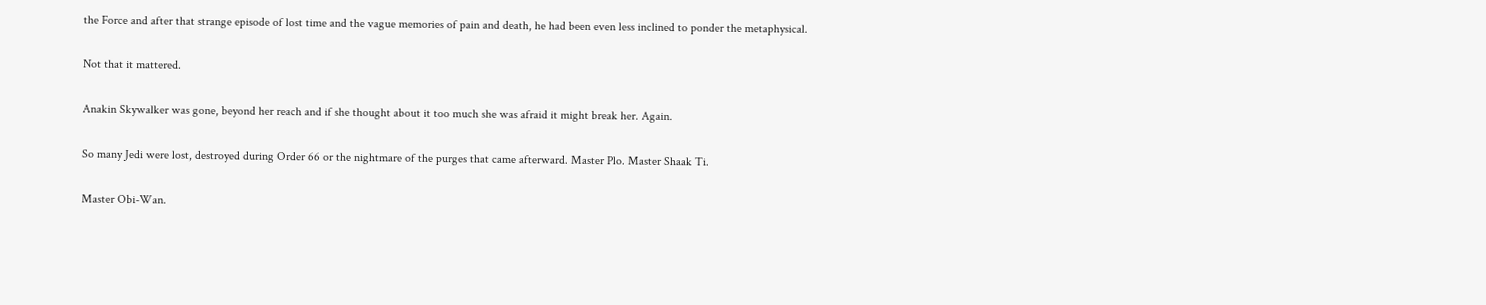the Force and after that strange episode of lost time and the vague memories of pain and death, he had been even less inclined to ponder the metaphysical.

Not that it mattered.

Anakin Skywalker was gone, beyond her reach and if she thought about it too much she was afraid it might break her. Again.

So many Jedi were lost, destroyed during Order 66 or the nightmare of the purges that came afterward. Master Plo. Master Shaak Ti.

Master Obi-Wan.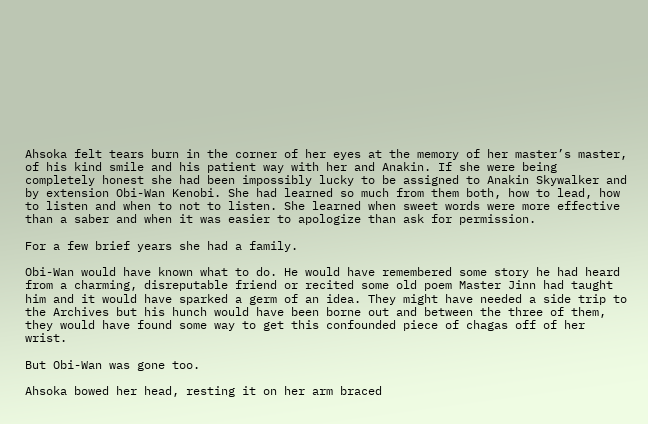Ahsoka felt tears burn in the corner of her eyes at the memory of her master’s master, of his kind smile and his patient way with her and Anakin. If she were being completely honest she had been impossibly lucky to be assigned to Anakin Skywalker and by extension Obi-Wan Kenobi. She had learned so much from them both, how to lead, how to listen and when to not to listen. She learned when sweet words were more effective than a saber and when it was easier to apologize than ask for permission.

For a few brief years she had a family.

Obi-Wan would have known what to do. He would have remembered some story he had heard from a charming, disreputable friend or recited some old poem Master Jinn had taught him and it would have sparked a germ of an idea. They might have needed a side trip to the Archives but his hunch would have been borne out and between the three of them, they would have found some way to get this confounded piece of chagas off of her wrist.

But Obi-Wan was gone too.

Ahsoka bowed her head, resting it on her arm braced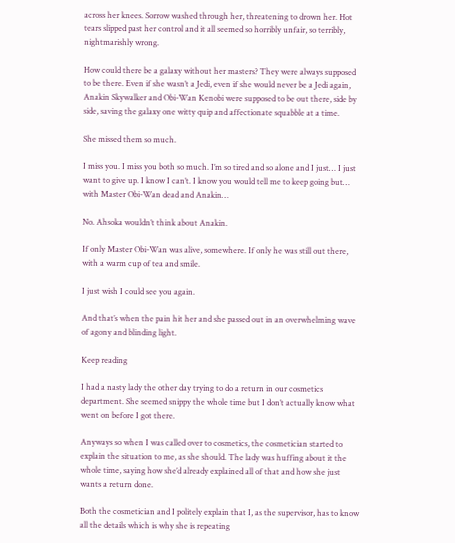across her knees. Sorrow washed through her, threatening to drown her. Hot tears slipped past her control and it all seemed so horribly unfair, so terribly, nightmarishly wrong.

How could there be a galaxy without her masters? They were always supposed to be there. Even if she wasn’t a Jedi, even if she would never be a Jedi again, Anakin Skywalker and Obi-Wan Kenobi were supposed to be out there, side by side, saving the galaxy one witty quip and affectionate squabble at a time.

She missed them so much.

I miss you. I miss you both so much. I’m so tired and so alone and I just… I just want to give up. I know I can’t. I know you would tell me to keep going but… with Master Obi-Wan dead and Anakin…

No. Ahsoka wouldn’t think about Anakin.

If only Master Obi-Wan was alive, somewhere. If only he was still out there, with a warm cup of tea and smile.

I just wish I could see you again.

And that’s when the pain hit her and she passed out in an overwhelming wave of agony and blinding light.

Keep reading

I had a nasty lady the other day trying to do a return in our cosmetics department. She seemed snippy the whole time but I don’t actually know what went on before I got there.

Anyways so when I was called over to cosmetics, the cosmetician started to explain the situation to me, as she should. The lady was huffing about it the whole time, saying how she’d already explained all of that and how she just wants a return done.

Both the cosmetician and I politely explain that I, as the supervisor, has to know all the details which is why she is repeating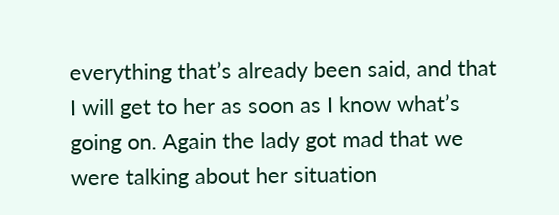everything that’s already been said, and that I will get to her as soon as I know what’s going on. Again the lady got mad that we were talking about her situation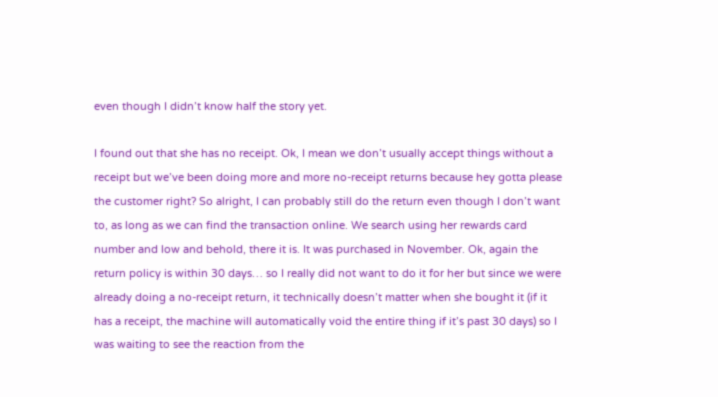even though I didn’t know half the story yet.

I found out that she has no receipt. Ok, I mean we don’t usually accept things without a receipt but we’ve been doing more and more no-receipt returns because hey gotta please the customer right? So alright, I can probably still do the return even though I don’t want to, as long as we can find the transaction online. We search using her rewards card number and low and behold, there it is. It was purchased in November. Ok, again the return policy is within 30 days… so I really did not want to do it for her but since we were already doing a no-receipt return, it technically doesn’t matter when she bought it (if it has a receipt, the machine will automatically void the entire thing if it’s past 30 days) so I was waiting to see the reaction from the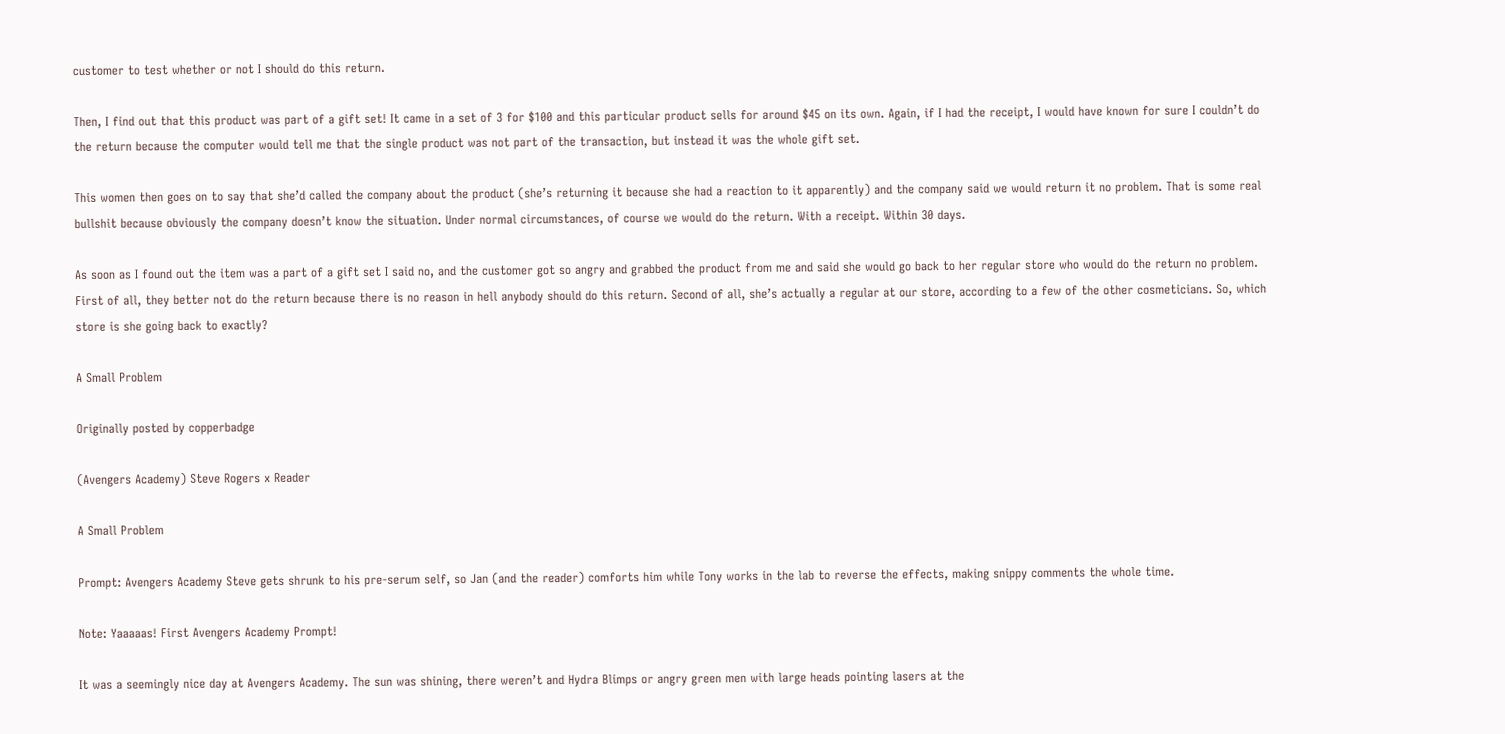customer to test whether or not I should do this return.

Then, I find out that this product was part of a gift set! It came in a set of 3 for $100 and this particular product sells for around $45 on its own. Again, if I had the receipt, I would have known for sure I couldn’t do the return because the computer would tell me that the single product was not part of the transaction, but instead it was the whole gift set.

This women then goes on to say that she’d called the company about the product (she’s returning it because she had a reaction to it apparently) and the company said we would return it no problem. That is some real bullshit because obviously the company doesn’t know the situation. Under normal circumstances, of course we would do the return. With a receipt. Within 30 days.

As soon as I found out the item was a part of a gift set I said no, and the customer got so angry and grabbed the product from me and said she would go back to her regular store who would do the return no problem. First of all, they better not do the return because there is no reason in hell anybody should do this return. Second of all, she’s actually a regular at our store, according to a few of the other cosmeticians. So, which store is she going back to exactly?

A Small Problem

Originally posted by copperbadge

(Avengers Academy) Steve Rogers x Reader

A Small Problem

Prompt: Avengers Academy Steve gets shrunk to his pre-serum self, so Jan (and the reader) comforts him while Tony works in the lab to reverse the effects, making snippy comments the whole time.

Note: Yaaaaas! First Avengers Academy Prompt!

It was a seemingly nice day at Avengers Academy. The sun was shining, there weren’t and Hydra Blimps or angry green men with large heads pointing lasers at the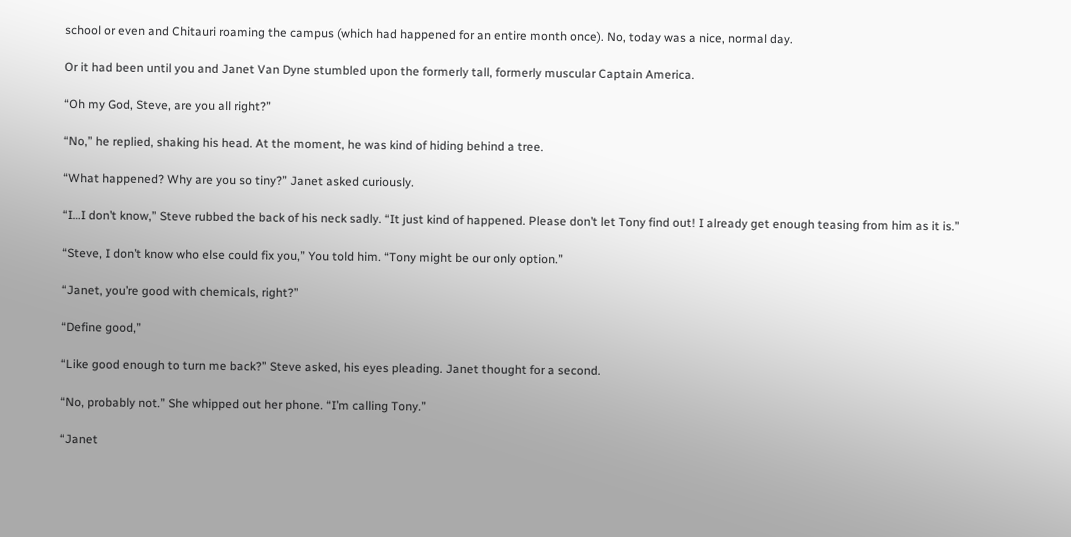school or even and Chitauri roaming the campus (which had happened for an entire month once). No, today was a nice, normal day.

Or it had been until you and Janet Van Dyne stumbled upon the formerly tall, formerly muscular Captain America.

“Oh my God, Steve, are you all right?”

“No,” he replied, shaking his head. At the moment, he was kind of hiding behind a tree.

“What happened? Why are you so tiny?” Janet asked curiously.

“I…I don’t know,” Steve rubbed the back of his neck sadly. “It just kind of happened. Please don’t let Tony find out! I already get enough teasing from him as it is.”

“Steve, I don’t know who else could fix you,” You told him. “Tony might be our only option.”

“Janet, you’re good with chemicals, right?”

“Define good,”

“Like good enough to turn me back?” Steve asked, his eyes pleading. Janet thought for a second.

“No, probably not.” She whipped out her phone. “I’m calling Tony.”

“Janet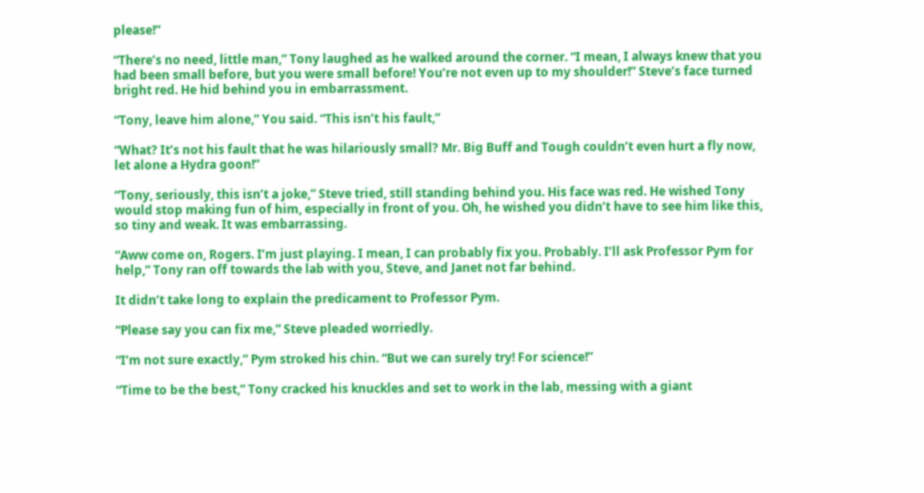please!”

“There’s no need, little man,” Tony laughed as he walked around the corner. “I mean, I always knew that you had been small before, but you were small before! You’re not even up to my shoulder!” Steve’s face turned bright red. He hid behind you in embarrassment.

“Tony, leave him alone,” You said. “This isn’t his fault,”

“What? It’s not his fault that he was hilariously small? Mr. Big Buff and Tough couldn’t even hurt a fly now, let alone a Hydra goon!”

“Tony, seriously, this isn’t a joke,” Steve tried, still standing behind you. His face was red. He wished Tony would stop making fun of him, especially in front of you. Oh, he wished you didn’t have to see him like this, so tiny and weak. It was embarrassing.

“Aww come on, Rogers. I’m just playing. I mean, I can probably fix you. Probably. I’ll ask Professor Pym for help,” Tony ran off towards the lab with you, Steve, and Janet not far behind.

It didn’t take long to explain the predicament to Professor Pym.

“Please say you can fix me,” Steve pleaded worriedly.

“I’m not sure exactly,” Pym stroked his chin. “But we can surely try! For science!”

“Time to be the best,” Tony cracked his knuckles and set to work in the lab, messing with a giant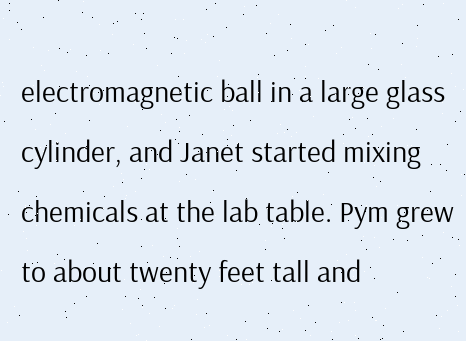electromagnetic ball in a large glass cylinder, and Janet started mixing chemicals at the lab table. Pym grew to about twenty feet tall and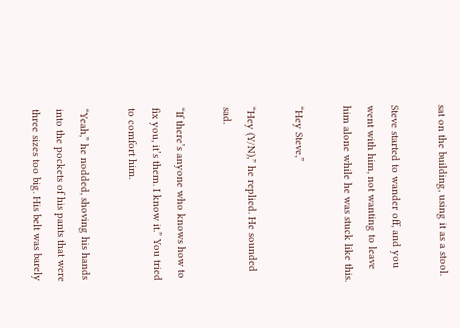sat on the building, using it as a stool.

Steve started to wander off, and you went with him, not wanting to leave him alone while he was stuck like this.

“Hey Steve,”

“Hey (Y/N),” he replied. He sounded sad.

“If there’s anyone who knows how to fix you, it’s them. I know it.” You tried to comfort him.

“Yeah,” he nodded, shoving his hands into the pockets of his pants that were three sizes too big. His belt was barely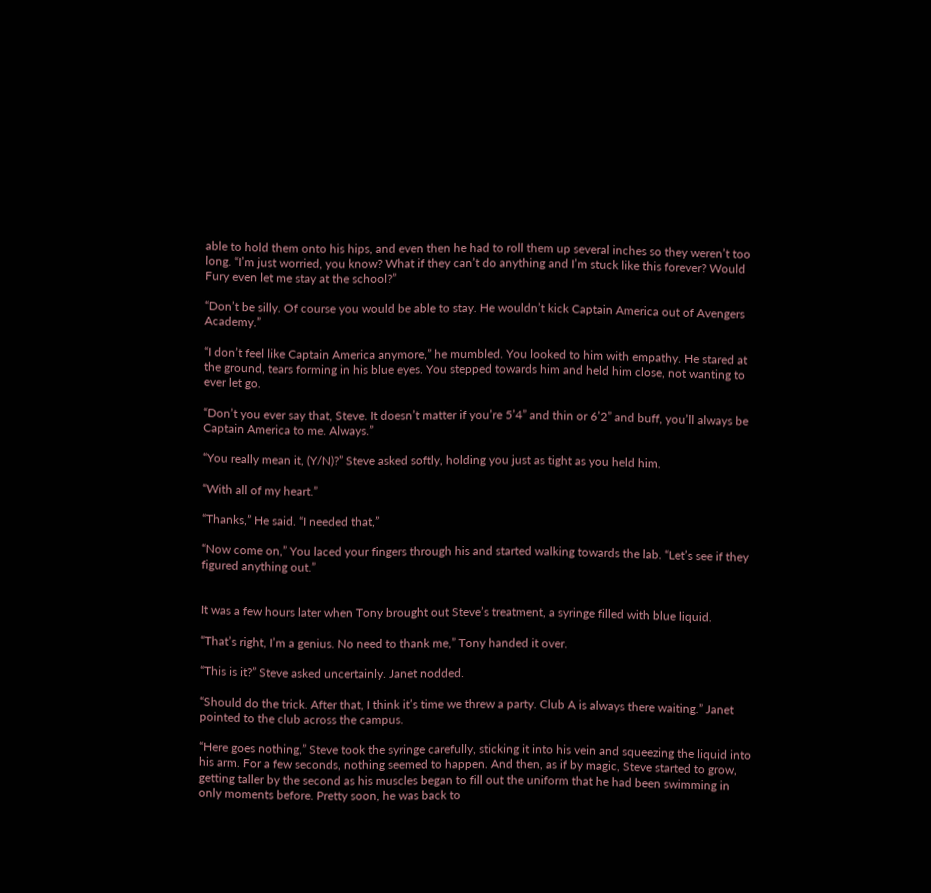able to hold them onto his hips, and even then he had to roll them up several inches so they weren’t too long. “I’m just worried, you know? What if they can’t do anything and I’m stuck like this forever? Would Fury even let me stay at the school?”

“Don’t be silly. Of course you would be able to stay. He wouldn’t kick Captain America out of Avengers Academy.”

“I don’t feel like Captain America anymore,” he mumbled. You looked to him with empathy. He stared at the ground, tears forming in his blue eyes. You stepped towards him and held him close, not wanting to ever let go.

“Don’t you ever say that, Steve. It doesn’t matter if you’re 5’4” and thin or 6’2” and buff, you’ll always be Captain America to me. Always.”

“You really mean it, (Y/N)?” Steve asked softly, holding you just as tight as you held him.

“With all of my heart.”

“Thanks,” He said. “I needed that,”

“Now come on,” You laced your fingers through his and started walking towards the lab. “Let’s see if they figured anything out.”


It was a few hours later when Tony brought out Steve’s treatment, a syringe filled with blue liquid.

“That’s right, I’m a genius. No need to thank me,” Tony handed it over.

“This is it?” Steve asked uncertainly. Janet nodded.

“Should do the trick. After that, I think it’s time we threw a party. Club A is always there waiting.” Janet pointed to the club across the campus.

“Here goes nothing,” Steve took the syringe carefully, sticking it into his vein and squeezing the liquid into his arm. For a few seconds, nothing seemed to happen. And then, as if by magic, Steve started to grow, getting taller by the second as his muscles began to fill out the uniform that he had been swimming in only moments before. Pretty soon, he was back to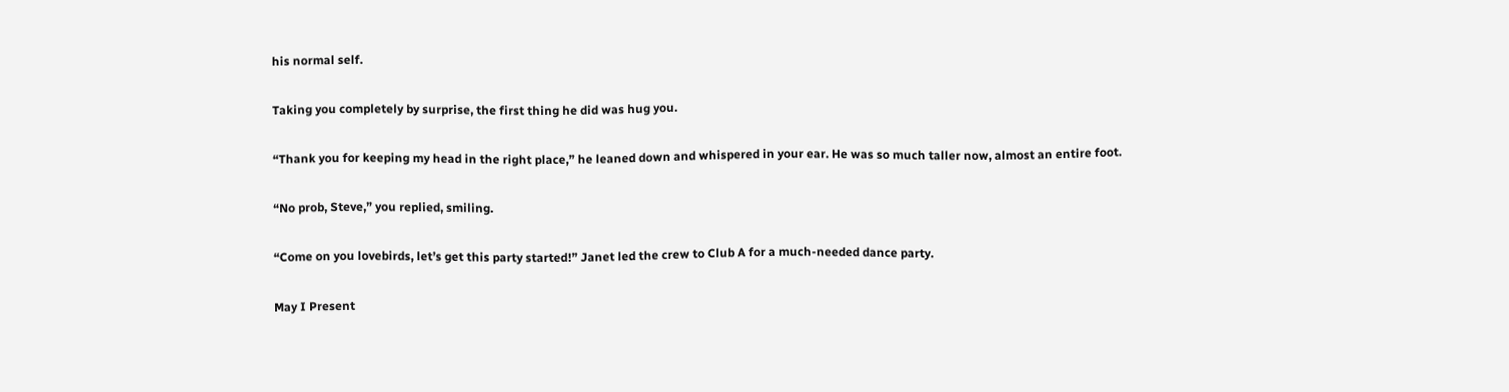his normal self.

Taking you completely by surprise, the first thing he did was hug you.

“Thank you for keeping my head in the right place,” he leaned down and whispered in your ear. He was so much taller now, almost an entire foot.

“No prob, Steve,” you replied, smiling.

“Come on you lovebirds, let’s get this party started!” Janet led the crew to Club A for a much-needed dance party.

May I Present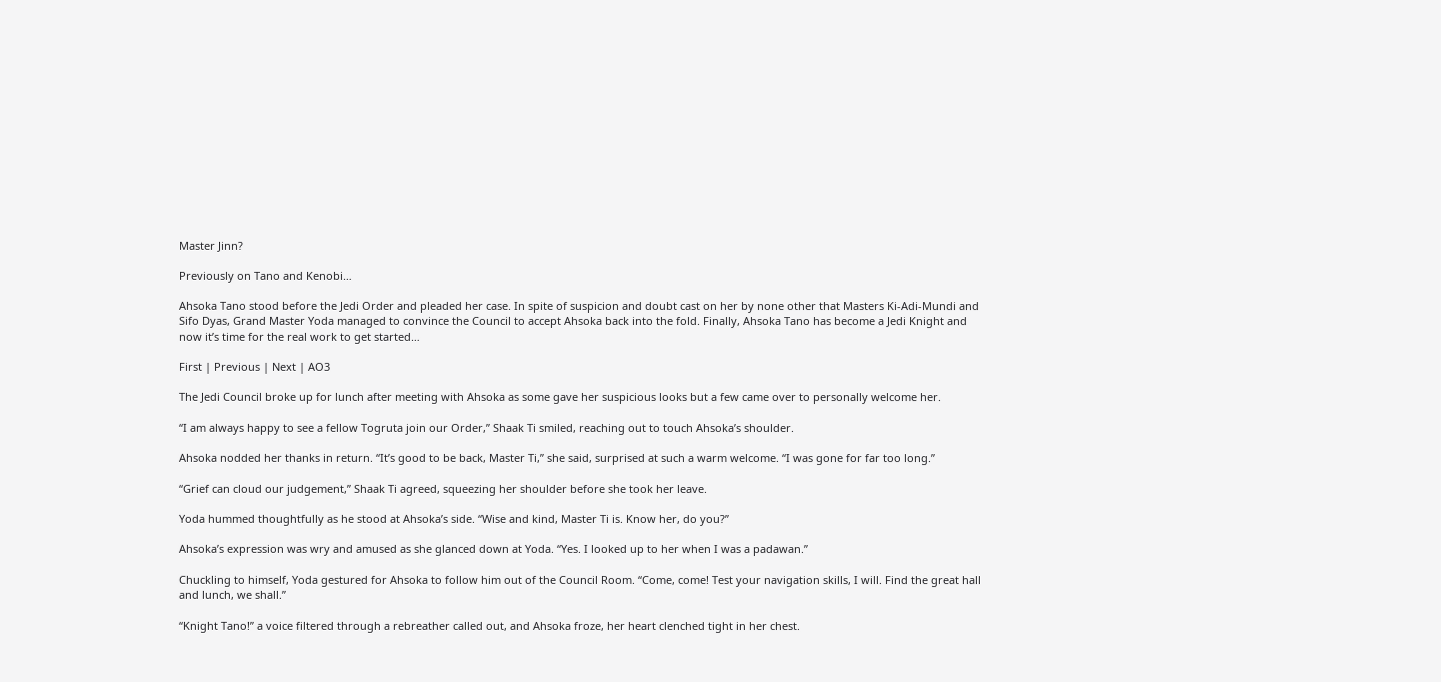Master Jinn?

Previously on Tano and Kenobi…

Ahsoka Tano stood before the Jedi Order and pleaded her case. In spite of suspicion and doubt cast on her by none other that Masters Ki-Adi-Mundi and Sifo Dyas, Grand Master Yoda managed to convince the Council to accept Ahsoka back into the fold. Finally, Ahsoka Tano has become a Jedi Knight and now it’s time for the real work to get started…

First | Previous | Next | AO3

The Jedi Council broke up for lunch after meeting with Ahsoka as some gave her suspicious looks but a few came over to personally welcome her.

“I am always happy to see a fellow Togruta join our Order,” Shaak Ti smiled, reaching out to touch Ahsoka’s shoulder.

Ahsoka nodded her thanks in return. “It’s good to be back, Master Ti,” she said, surprised at such a warm welcome. “I was gone for far too long.”

“Grief can cloud our judgement,” Shaak Ti agreed, squeezing her shoulder before she took her leave.

Yoda hummed thoughtfully as he stood at Ahsoka’s side. “Wise and kind, Master Ti is. Know her, do you?”

Ahsoka’s expression was wry and amused as she glanced down at Yoda. “Yes. I looked up to her when I was a padawan.”

Chuckling to himself, Yoda gestured for Ahsoka to follow him out of the Council Room. “Come, come! Test your navigation skills, I will. Find the great hall and lunch, we shall.”

“Knight Tano!” a voice filtered through a rebreather called out, and Ahsoka froze, her heart clenched tight in her chest.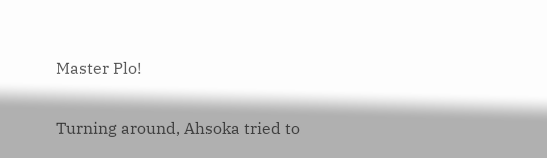Master Plo!

Turning around, Ahsoka tried to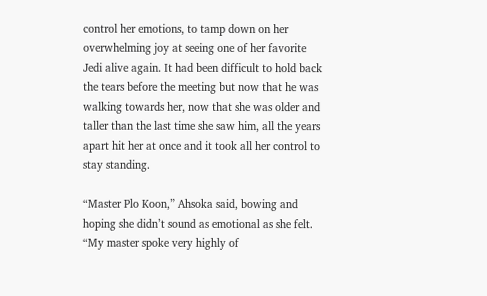control her emotions, to tamp down on her overwhelming joy at seeing one of her favorite Jedi alive again. It had been difficult to hold back the tears before the meeting but now that he was walking towards her, now that she was older and taller than the last time she saw him, all the years apart hit her at once and it took all her control to stay standing.

“Master Plo Koon,” Ahsoka said, bowing and hoping she didn’t sound as emotional as she felt. “My master spoke very highly of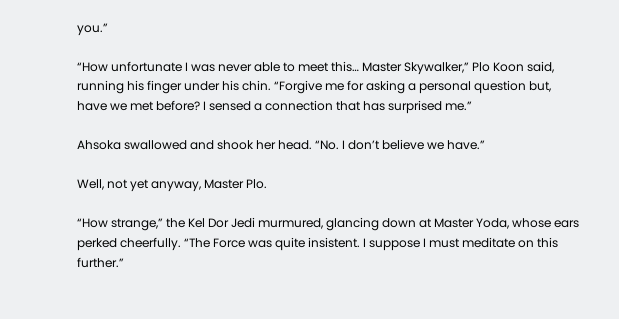you.”

“How unfortunate I was never able to meet this… Master Skywalker,” Plo Koon said, running his finger under his chin. “Forgive me for asking a personal question but, have we met before? I sensed a connection that has surprised me.”

Ahsoka swallowed and shook her head. “No. I don’t believe we have.”

Well, not yet anyway, Master Plo.

“How strange,” the Kel Dor Jedi murmured, glancing down at Master Yoda, whose ears perked cheerfully. “The Force was quite insistent. I suppose I must meditate on this further.”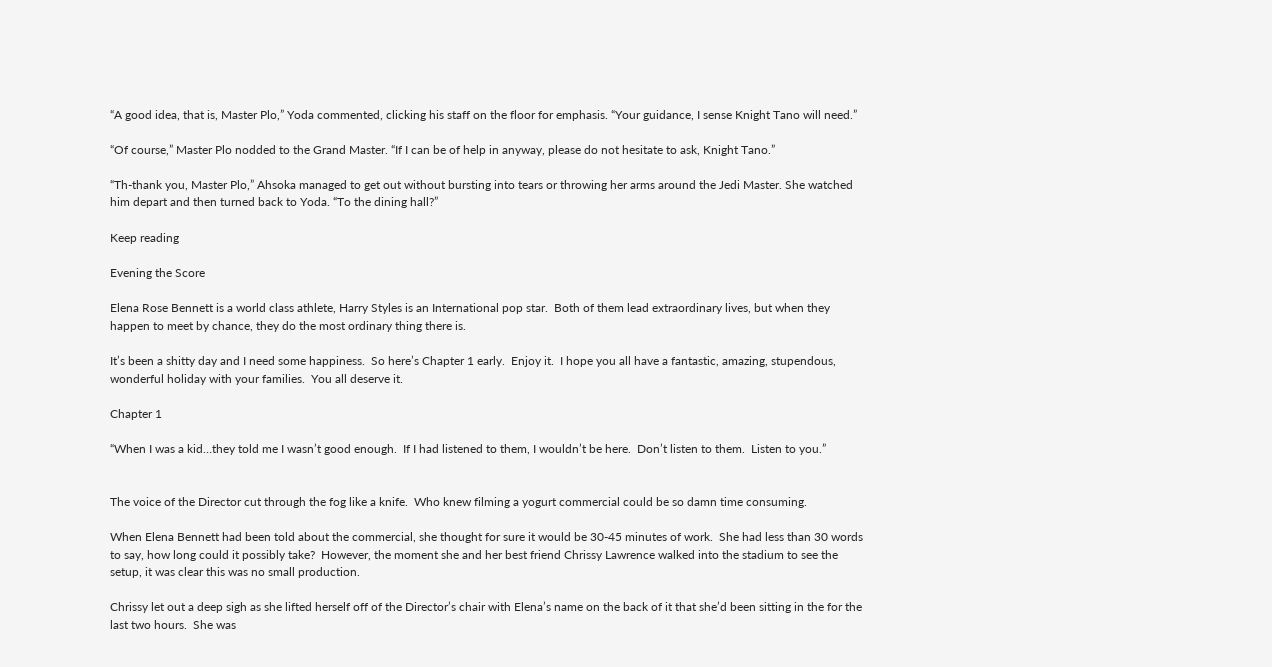“A good idea, that is, Master Plo,” Yoda commented, clicking his staff on the floor for emphasis. “Your guidance, I sense Knight Tano will need.”

“Of course,” Master Plo nodded to the Grand Master. “If I can be of help in anyway, please do not hesitate to ask, Knight Tano.”

“Th-thank you, Master Plo,” Ahsoka managed to get out without bursting into tears or throwing her arms around the Jedi Master. She watched him depart and then turned back to Yoda. “To the dining hall?”

Keep reading

Evening the Score

Elena Rose Bennett is a world class athlete, Harry Styles is an International pop star.  Both of them lead extraordinary lives, but when they happen to meet by chance, they do the most ordinary thing there is.

It’s been a shitty day and I need some happiness.  So here’s Chapter 1 early.  Enjoy it.  I hope you all have a fantastic, amazing, stupendous, wonderful holiday with your families.  You all deserve it.

Chapter 1

“When I was a kid…they told me I wasn’t good enough.  If I had listened to them, I wouldn’t be here.  Don’t listen to them.  Listen to you.”


The voice of the Director cut through the fog like a knife.  Who knew filming a yogurt commercial could be so damn time consuming.

When Elena Bennett had been told about the commercial, she thought for sure it would be 30-45 minutes of work.  She had less than 30 words to say, how long could it possibly take?  However, the moment she and her best friend Chrissy Lawrence walked into the stadium to see the setup, it was clear this was no small production.

Chrissy let out a deep sigh as she lifted herself off of the Director’s chair with Elena’s name on the back of it that she’d been sitting in the for the last two hours.  She was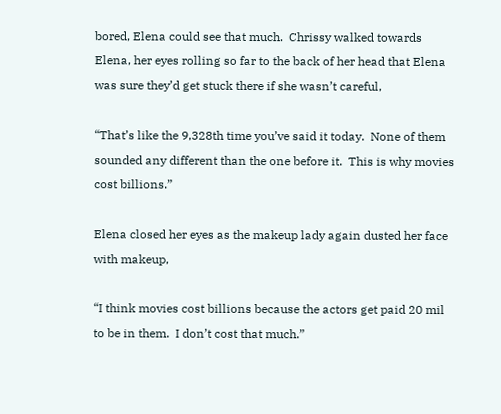bored, Elena could see that much.  Chrissy walked towards Elena, her eyes rolling so far to the back of her head that Elena was sure they’d get stuck there if she wasn’t careful,

“That’s like the 9,328th time you’ve said it today.  None of them sounded any different than the one before it.  This is why movies cost billions.”

Elena closed her eyes as the makeup lady again dusted her face with makeup,

“I think movies cost billions because the actors get paid 20 mil to be in them.  I don’t cost that much.”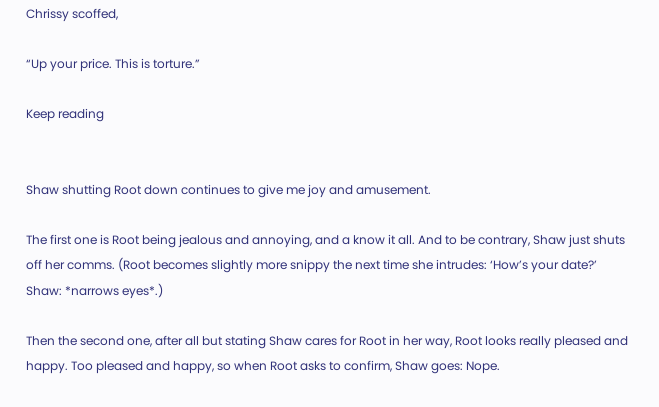Chrissy scoffed,

“Up your price. This is torture.”

Keep reading


Shaw shutting Root down continues to give me joy and amusement.

The first one is Root being jealous and annoying, and a know it all. And to be contrary, Shaw just shuts off her comms. (Root becomes slightly more snippy the next time she intrudes: ‘How’s your date?’ Shaw: *narrows eyes*.)

Then the second one, after all but stating Shaw cares for Root in her way, Root looks really pleased and happy. Too pleased and happy, so when Root asks to confirm, Shaw goes: Nope.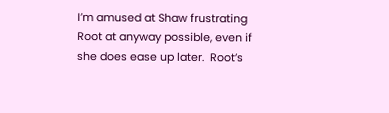I’m amused at Shaw frustrating Root at anyway possible, even if she does ease up later.  Root’s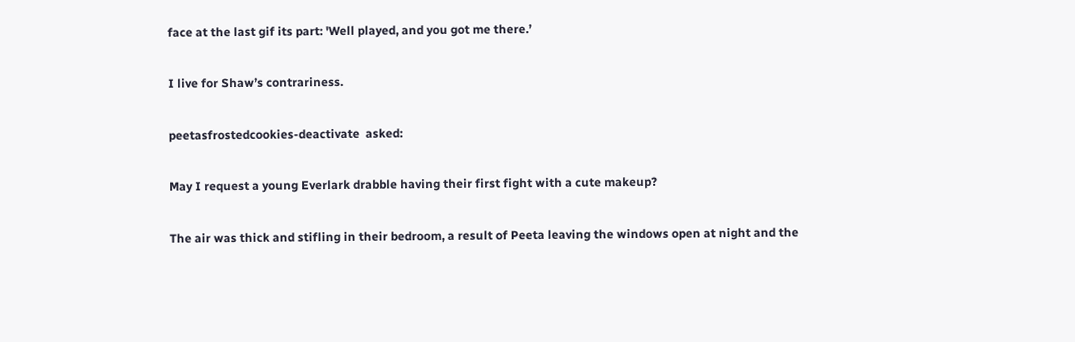face at the last gif its part: 'Well played, and you got me there.’

I live for Shaw’s contrariness.

peetasfrostedcookies-deactivate  asked:

May I request a young Everlark drabble having their first fight with a cute makeup?

The air was thick and stifling in their bedroom, a result of Peeta leaving the windows open at night and the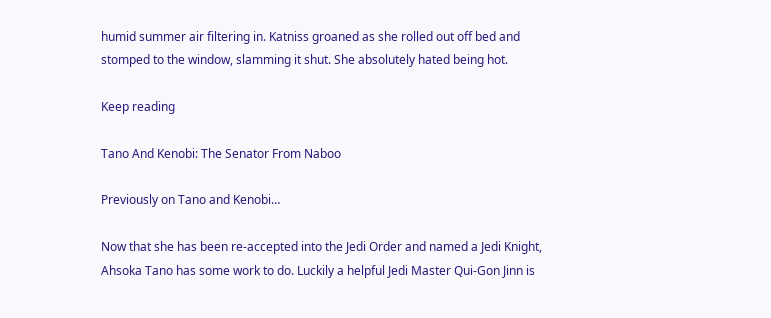humid summer air filtering in. Katniss groaned as she rolled out off bed and stomped to the window, slamming it shut. She absolutely hated being hot.

Keep reading

Tano And Kenobi: The Senator From Naboo

Previously on Tano and Kenobi…

Now that she has been re-accepted into the Jedi Order and named a Jedi Knight, Ahsoka Tano has some work to do. Luckily a helpful Jedi Master Qui-Gon Jinn is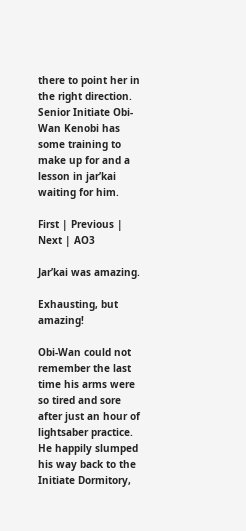there to point her in the right direction. Senior Initiate Obi-Wan Kenobi has some training to make up for and a lesson in jar’kai waiting for him.

First | Previous | Next | AO3

Jar’kai was amazing.

Exhausting, but amazing!

Obi-Wan could not remember the last time his arms were so tired and sore after just an hour of lightsaber practice. He happily slumped his way back to the Initiate Dormitory,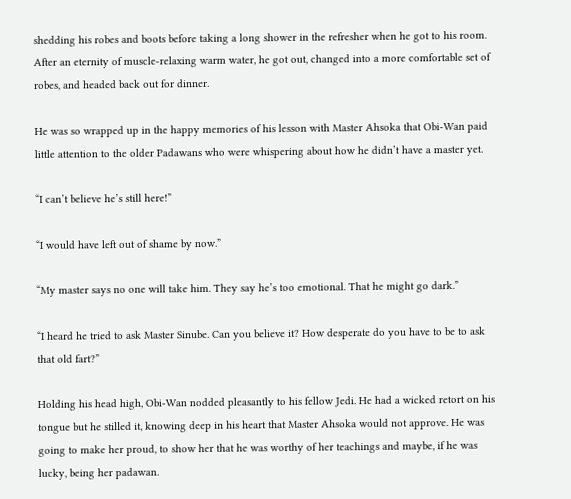shedding his robes and boots before taking a long shower in the refresher when he got to his room. After an eternity of muscle-relaxing warm water, he got out, changed into a more comfortable set of robes, and headed back out for dinner.

He was so wrapped up in the happy memories of his lesson with Master Ahsoka that Obi-Wan paid little attention to the older Padawans who were whispering about how he didn’t have a master yet.

“I can’t believe he’s still here!”

“I would have left out of shame by now.”

“My master says no one will take him. They say he’s too emotional. That he might go dark.”

“I heard he tried to ask Master Sinube. Can you believe it? How desperate do you have to be to ask that old fart?”

Holding his head high, Obi-Wan nodded pleasantly to his fellow Jedi. He had a wicked retort on his tongue but he stilled it, knowing deep in his heart that Master Ahsoka would not approve. He was going to make her proud, to show her that he was worthy of her teachings and maybe, if he was lucky, being her padawan.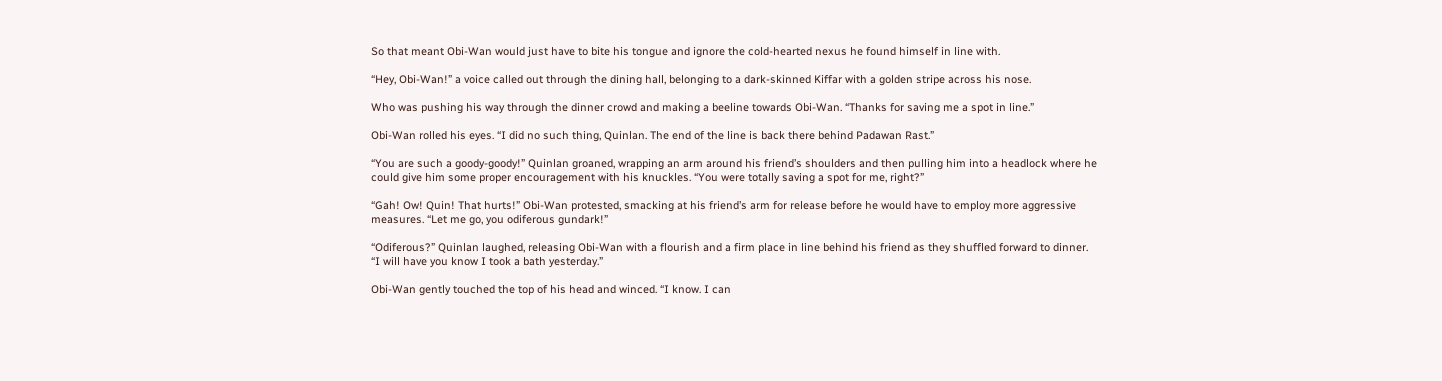So that meant Obi-Wan would just have to bite his tongue and ignore the cold-hearted nexus he found himself in line with.

“Hey, Obi-Wan!” a voice called out through the dining hall, belonging to a dark-skinned Kiffar with a golden stripe across his nose.

Who was pushing his way through the dinner crowd and making a beeline towards Obi-Wan. “Thanks for saving me a spot in line.”

Obi-Wan rolled his eyes. “I did no such thing, Quinlan. The end of the line is back there behind Padawan Rast.”

“You are such a goody-goody!” Quinlan groaned, wrapping an arm around his friend’s shoulders and then pulling him into a headlock where he could give him some proper encouragement with his knuckles. “You were totally saving a spot for me, right?”

“Gah! Ow! Quin! That hurts!” Obi-Wan protested, smacking at his friend’s arm for release before he would have to employ more aggressive measures. “Let me go, you odiferous gundark!”

“Odiferous?” Quinlan laughed, releasing Obi-Wan with a flourish and a firm place in line behind his friend as they shuffled forward to dinner. “I will have you know I took a bath yesterday.”

Obi-Wan gently touched the top of his head and winced. “I know. I can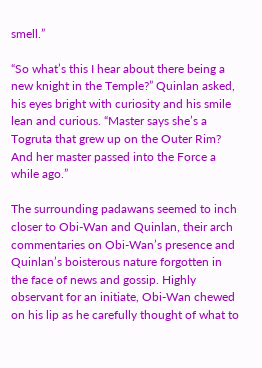smell.”

“So what’s this I hear about there being a new knight in the Temple?” Quinlan asked, his eyes bright with curiosity and his smile lean and curious. “Master says she’s a Togruta that grew up on the Outer Rim? And her master passed into the Force a while ago.”

The surrounding padawans seemed to inch closer to Obi-Wan and Quinlan, their arch commentaries on Obi-Wan’s presence and Quinlan’s boisterous nature forgotten in the face of news and gossip. Highly observant for an initiate, Obi-Wan chewed on his lip as he carefully thought of what to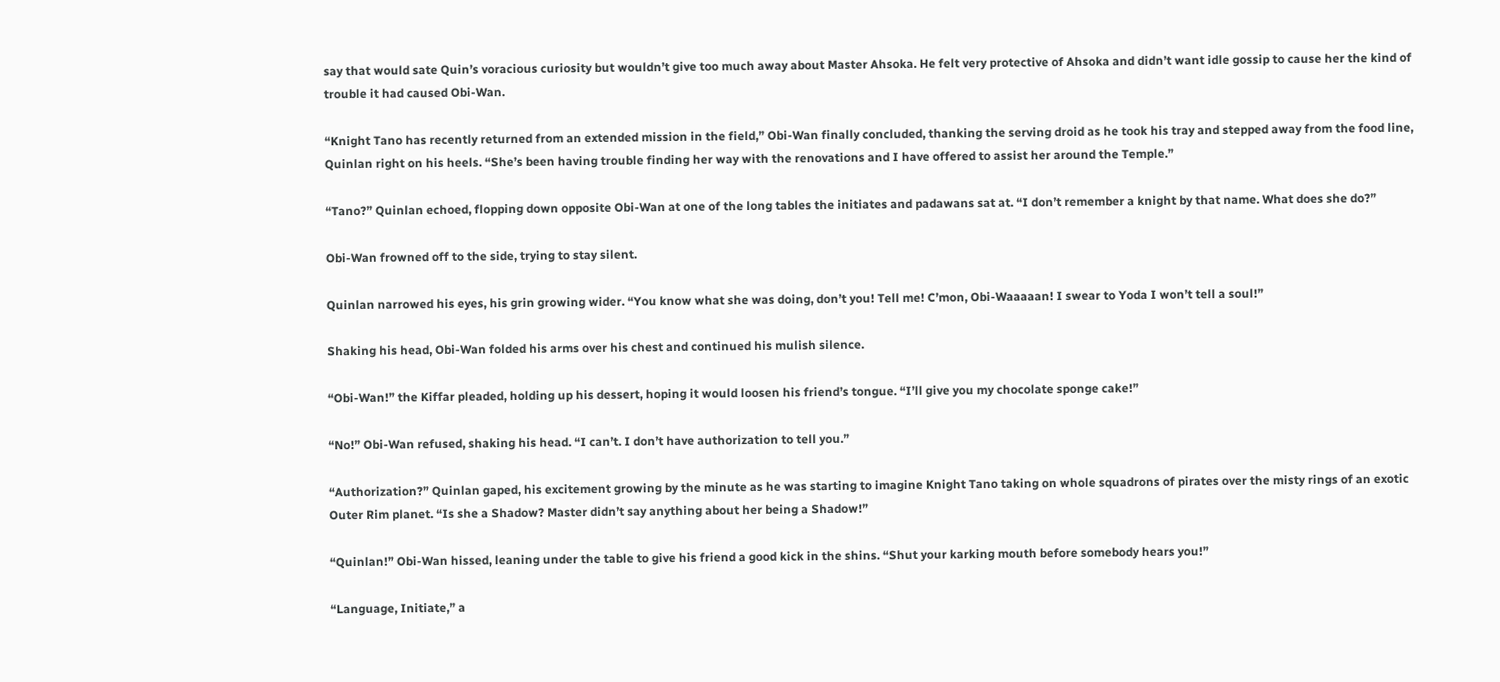say that would sate Quin’s voracious curiosity but wouldn’t give too much away about Master Ahsoka. He felt very protective of Ahsoka and didn’t want idle gossip to cause her the kind of trouble it had caused Obi-Wan.

“Knight Tano has recently returned from an extended mission in the field,” Obi-Wan finally concluded, thanking the serving droid as he took his tray and stepped away from the food line, Quinlan right on his heels. “She’s been having trouble finding her way with the renovations and I have offered to assist her around the Temple.”

“Tano?” Quinlan echoed, flopping down opposite Obi-Wan at one of the long tables the initiates and padawans sat at. “I don’t remember a knight by that name. What does she do?”

Obi-Wan frowned off to the side, trying to stay silent.

Quinlan narrowed his eyes, his grin growing wider. “You know what she was doing, don’t you! Tell me! C’mon, Obi-Waaaaan! I swear to Yoda I won’t tell a soul!”

Shaking his head, Obi-Wan folded his arms over his chest and continued his mulish silence.

“Obi-Wan!” the Kiffar pleaded, holding up his dessert, hoping it would loosen his friend’s tongue. “I’ll give you my chocolate sponge cake!”

“No!” Obi-Wan refused, shaking his head. “I can’t. I don’t have authorization to tell you.”

“Authorization?” Quinlan gaped, his excitement growing by the minute as he was starting to imagine Knight Tano taking on whole squadrons of pirates over the misty rings of an exotic Outer Rim planet. “Is she a Shadow? Master didn’t say anything about her being a Shadow!”

“Quinlan!” Obi-Wan hissed, leaning under the table to give his friend a good kick in the shins. “Shut your karking mouth before somebody hears you!”

“Language, Initiate,” a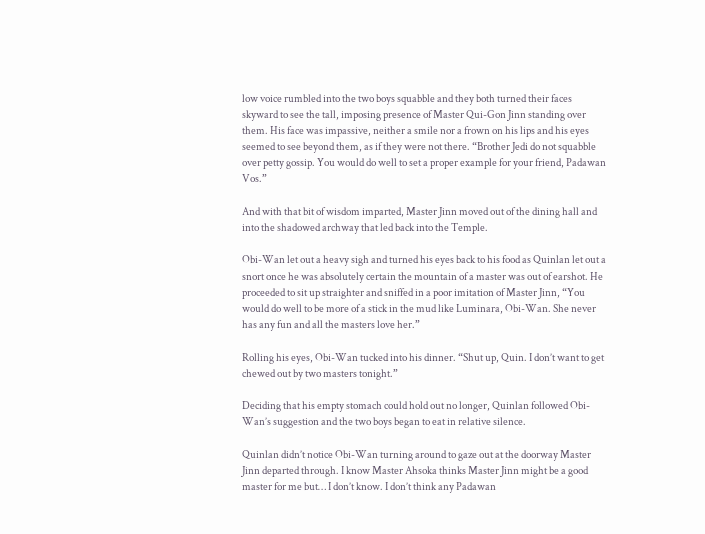low voice rumbled into the two boys squabble and they both turned their faces skyward to see the tall, imposing presence of Master Qui-Gon Jinn standing over them. His face was impassive, neither a smile nor a frown on his lips and his eyes seemed to see beyond them, as if they were not there. “Brother Jedi do not squabble over petty gossip. You would do well to set a proper example for your friend, Padawan Vos.”

And with that bit of wisdom imparted, Master Jinn moved out of the dining hall and into the shadowed archway that led back into the Temple.

Obi-Wan let out a heavy sigh and turned his eyes back to his food as Quinlan let out a snort once he was absolutely certain the mountain of a master was out of earshot. He proceeded to sit up straighter and sniffed in a poor imitation of Master Jinn, “You would do well to be more of a stick in the mud like Luminara, Obi-Wan. She never has any fun and all the masters love her.”

Rolling his eyes, Obi-Wan tucked into his dinner. “Shut up, Quin. I don’t want to get chewed out by two masters tonight.”

Deciding that his empty stomach could hold out no longer, Quinlan followed Obi-Wan’s suggestion and the two boys began to eat in relative silence.

Quinlan didn’t notice Obi-Wan turning around to gaze out at the doorway Master Jinn departed through. I know Master Ahsoka thinks Master Jinn might be a good master for me but… I don’t know. I don’t think any Padawan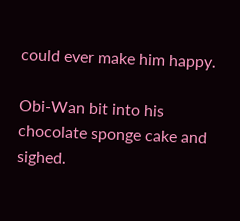could ever make him happy.

Obi-Wan bit into his chocolate sponge cake and sighed.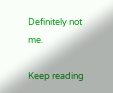Definitely not me.

Keep reading